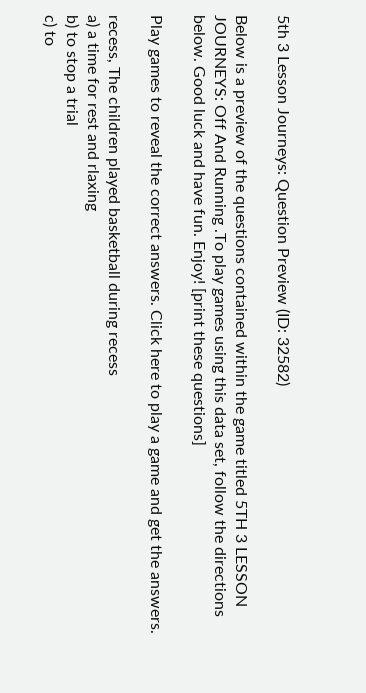5th 3 Lesson Journeys: Question Preview (ID: 32582)

Below is a preview of the questions contained within the game titled 5TH 3 LESSON JOURNEYS: Off And Running .To play games using this data set, follow the directions below. Good luck and have fun. Enjoy! [print these questions]

Play games to reveal the correct answers. Click here to play a game and get the answers.

recess, The children played basketball during recess
a) a time for rest and rlaxing
b) to stop a trial
c) to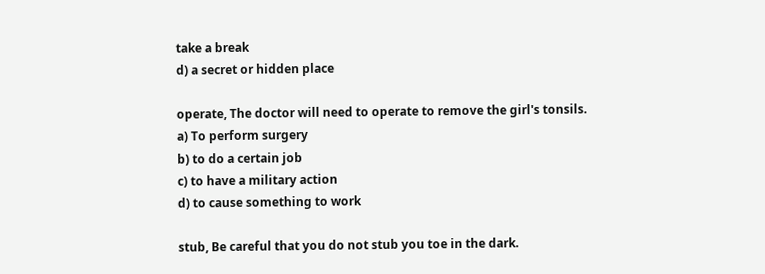take a break
d) a secret or hidden place

operate, The doctor will need to operate to remove the girl's tonsils.
a) To perform surgery
b) to do a certain job
c) to have a military action
d) to cause something to work

stub, Be careful that you do not stub you toe in the dark.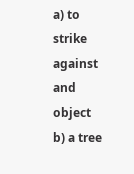a) to strike against and object
b) a tree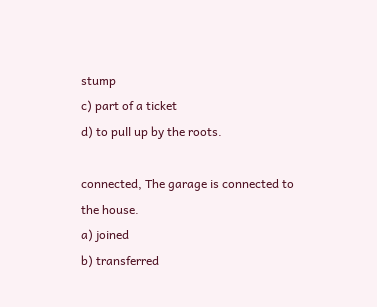stump
c) part of a ticket
d) to pull up by the roots.

connected, The garage is connected to the house.
a) joined
b) transferred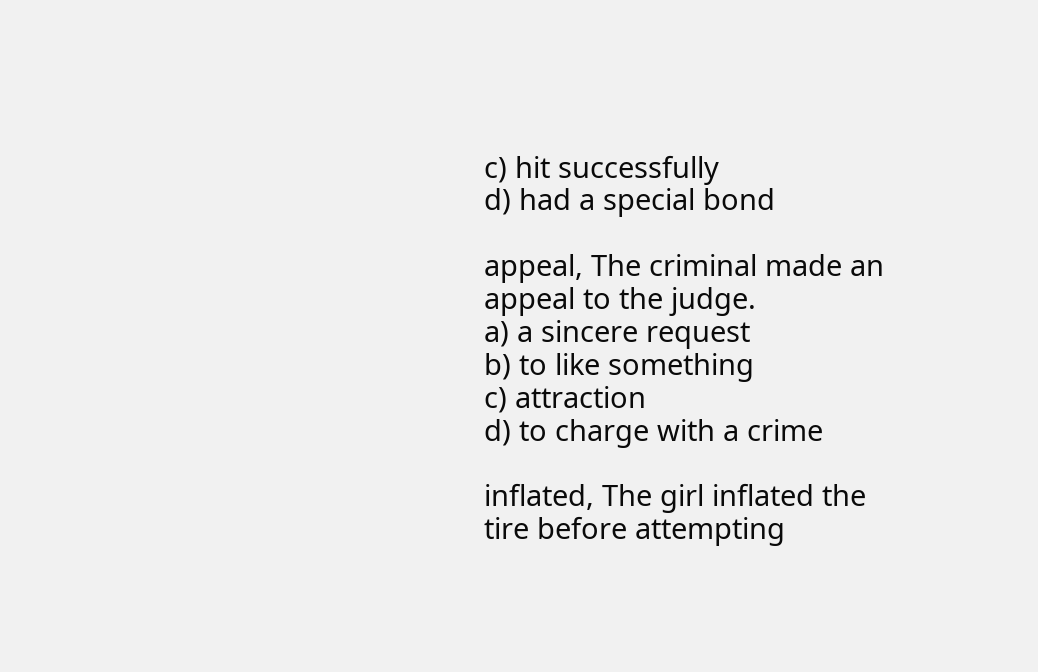c) hit successfully
d) had a special bond

appeal, The criminal made an appeal to the judge.
a) a sincere request
b) to like something
c) attraction
d) to charge with a crime

inflated, The girl inflated the tire before attempting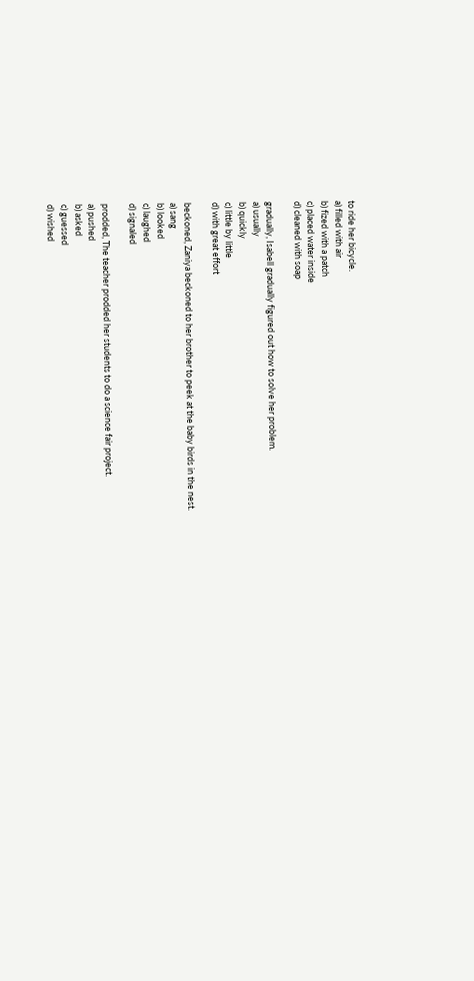to ride her bicycle.
a) filled with air
b) fized with a patch
c) placed water inside
d) cleaned with soap

gradually, Isabell gradually figured out how to solve her problem.
a) usually
b) quickly
c) little by little
d) with great effort

beckoned, Zaniya beckoned to her brother to peek at the baby birds in the nest.
a) sang
b) looked
c) laughed
d) signaled

prodded, The teacher prodded her students to do a science fair project.
a) pushed
b) asked
c) guessed
d) wished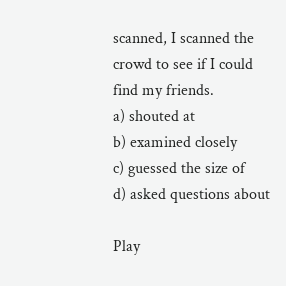scanned, I scanned the crowd to see if I could find my friends.
a) shouted at
b) examined closely
c) guessed the size of
d) asked questions about

Play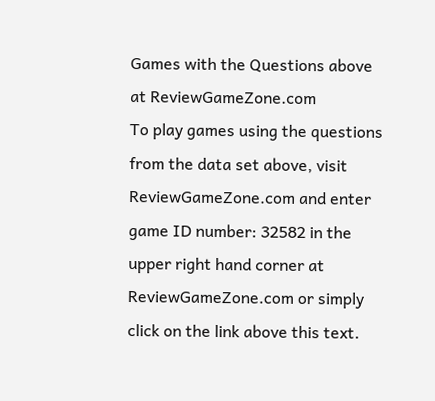Games with the Questions above at ReviewGameZone.com
To play games using the questions from the data set above, visit ReviewGameZone.com and enter game ID number: 32582 in the upper right hand corner at ReviewGameZone.com or simply click on the link above this text.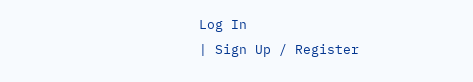Log In
| Sign Up / Register